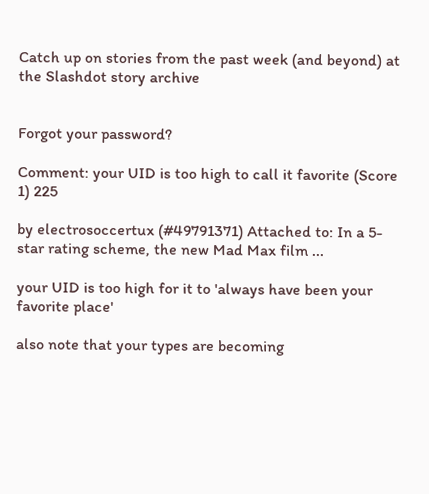Catch up on stories from the past week (and beyond) at the Slashdot story archive


Forgot your password?

Comment: your UID is too high to call it favorite (Score 1) 225

by electrosoccertux (#49791371) Attached to: In a 5-star rating scheme, the new Mad Max film ...

your UID is too high for it to 'always have been your favorite place'

also note that your types are becoming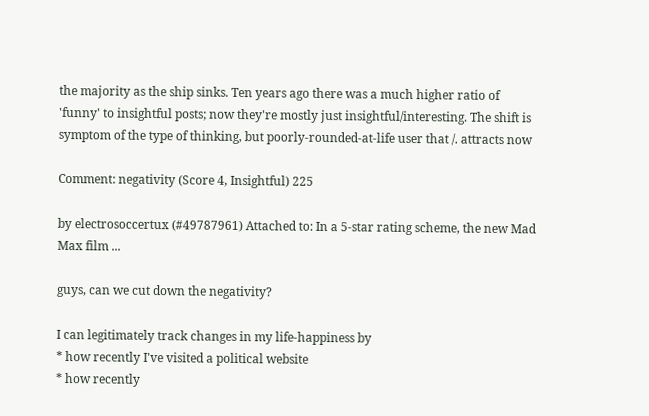the majority as the ship sinks. Ten years ago there was a much higher ratio of 'funny' to insightful posts; now they're mostly just insightful/interesting. The shift is symptom of the type of thinking, but poorly-rounded-at-life user that /. attracts now

Comment: negativity (Score 4, Insightful) 225

by electrosoccertux (#49787961) Attached to: In a 5-star rating scheme, the new Mad Max film ...

guys, can we cut down the negativity?

I can legitimately track changes in my life-happiness by
* how recently I've visited a political website
* how recently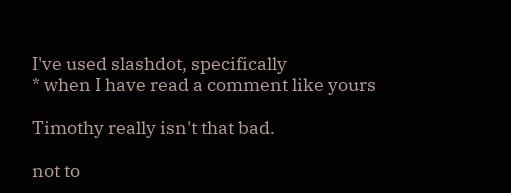I've used slashdot, specifically
* when I have read a comment like yours

Timothy really isn't that bad.

not to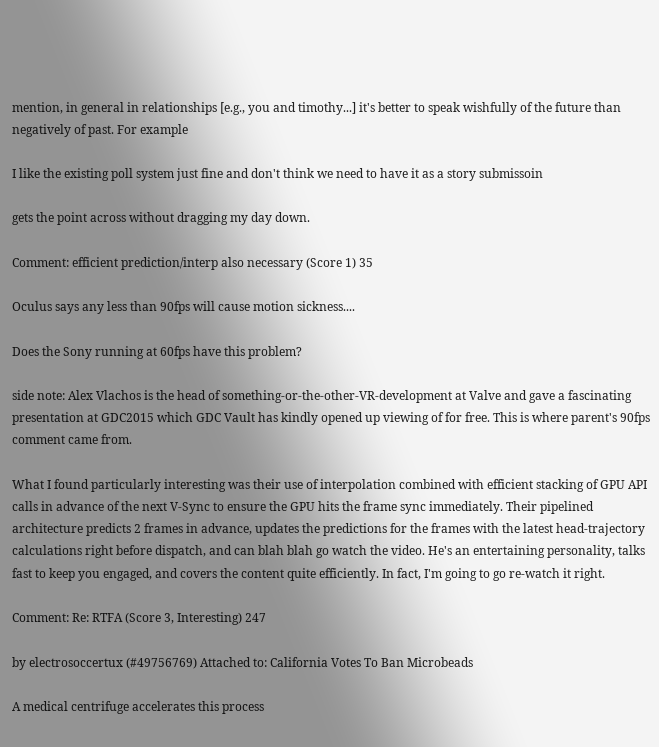mention, in general in relationships [e.g., you and timothy...] it's better to speak wishfully of the future than negatively of past. For example

I like the existing poll system just fine and don't think we need to have it as a story submissoin

gets the point across without dragging my day down.

Comment: efficient prediction/interp also necessary (Score 1) 35

Oculus says any less than 90fps will cause motion sickness....

Does the Sony running at 60fps have this problem?

side note: Alex Vlachos is the head of something-or-the-other-VR-development at Valve and gave a fascinating presentation at GDC2015 which GDC Vault has kindly opened up viewing of for free. This is where parent's 90fps comment came from.

What I found particularly interesting was their use of interpolation combined with efficient stacking of GPU API calls in advance of the next V-Sync to ensure the GPU hits the frame sync immediately. Their pipelined architecture predicts 2 frames in advance, updates the predictions for the frames with the latest head-trajectory calculations right before dispatch, and can blah blah go watch the video. He's an entertaining personality, talks fast to keep you engaged, and covers the content quite efficiently. In fact, I'm going to go re-watch it right.

Comment: Re: RTFA (Score 3, Interesting) 247

by electrosoccertux (#49756769) Attached to: California Votes To Ban Microbeads

A medical centrifuge accelerates this process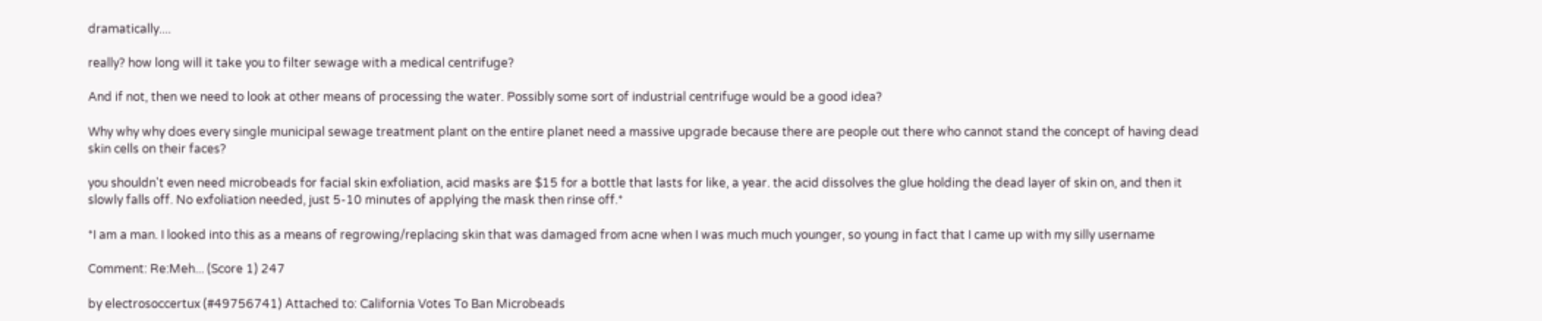dramatically....

really? how long will it take you to filter sewage with a medical centrifuge?

And if not, then we need to look at other means of processing the water. Possibly some sort of industrial centrifuge would be a good idea?

Why why why does every single municipal sewage treatment plant on the entire planet need a massive upgrade because there are people out there who cannot stand the concept of having dead skin cells on their faces?

you shouldn't even need microbeads for facial skin exfoliation, acid masks are $15 for a bottle that lasts for like, a year. the acid dissolves the glue holding the dead layer of skin on, and then it slowly falls off. No exfoliation needed, just 5-10 minutes of applying the mask then rinse off.*

*I am a man. I looked into this as a means of regrowing/replacing skin that was damaged from acne when I was much much younger, so young in fact that I came up with my silly username

Comment: Re:Meh... (Score 1) 247

by electrosoccertux (#49756741) Attached to: California Votes To Ban Microbeads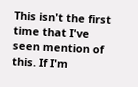This isn't the first time that I've seen mention of this. If I'm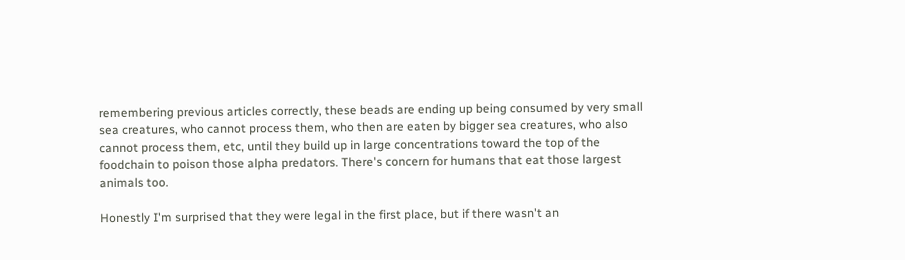remembering previous articles correctly, these beads are ending up being consumed by very small sea creatures, who cannot process them, who then are eaten by bigger sea creatures, who also cannot process them, etc, until they build up in large concentrations toward the top of the foodchain to poison those alpha predators. There's concern for humans that eat those largest animals too.

Honestly I'm surprised that they were legal in the first place, but if there wasn't an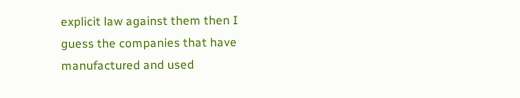explicit law against them then I guess the companies that have manufactured and used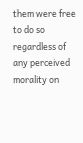them were free to do so regardless of any perceived morality on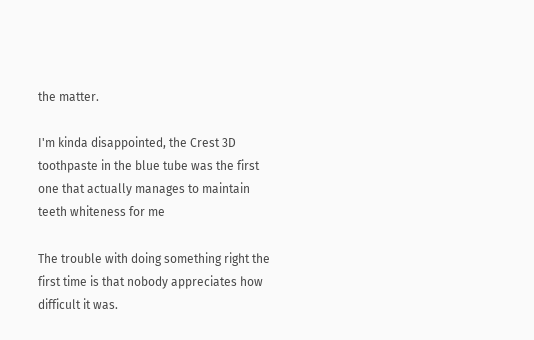the matter.

I'm kinda disappointed, the Crest 3D toothpaste in the blue tube was the first one that actually manages to maintain teeth whiteness for me

The trouble with doing something right the first time is that nobody appreciates how difficult it was.